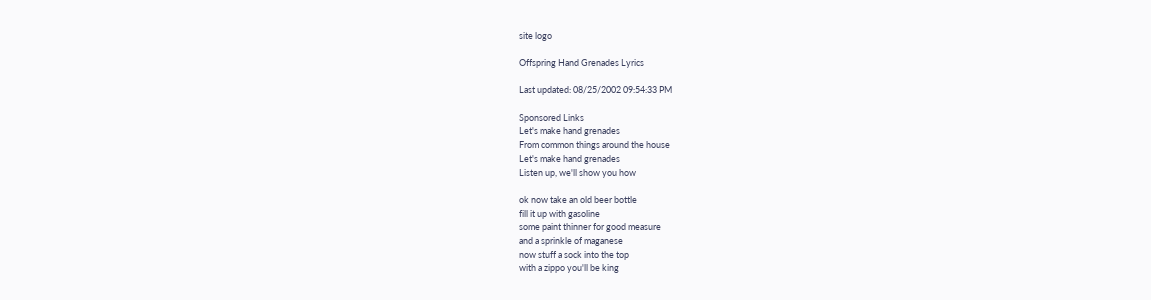site logo

Offspring Hand Grenades Lyrics

Last updated: 08/25/2002 09:54:33 PM

Sponsored Links
Let's make hand grenades
From common things around the house
Let's make hand grenades
Listen up, we'll show you how

ok now take an old beer bottle
fill it up with gasoline
some paint thinner for good measure
and a sprinkle of maganese
now stuff a sock into the top
with a zippo you'll be king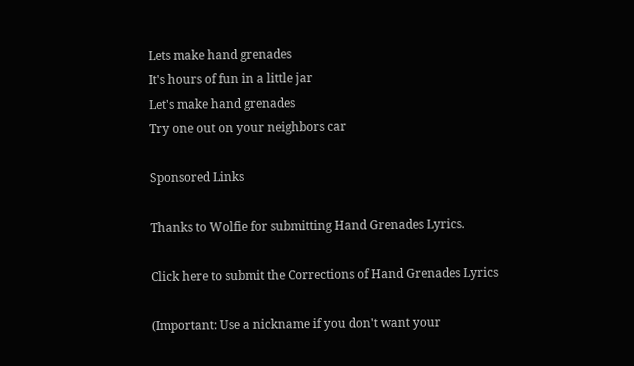Lets make hand grenades
It's hours of fun in a little jar
Let's make hand grenades
Try one out on your neighbors car

Sponsored Links

Thanks to Wolfie for submitting Hand Grenades Lyrics.

Click here to submit the Corrections of Hand Grenades Lyrics

(Important: Use a nickname if you don't want your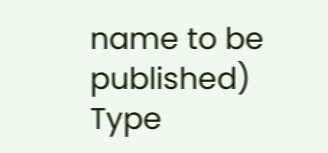name to be published) Type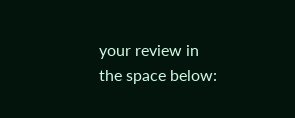your review in the space below: